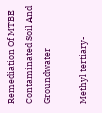Remediation Of MTBE Contaminated Soil And Groundwater

Methyl tertiary-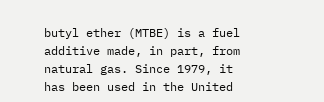butyl ether (MTBE) is a fuel additive made, in part, from natural gas. Since 1979, it has been used in the United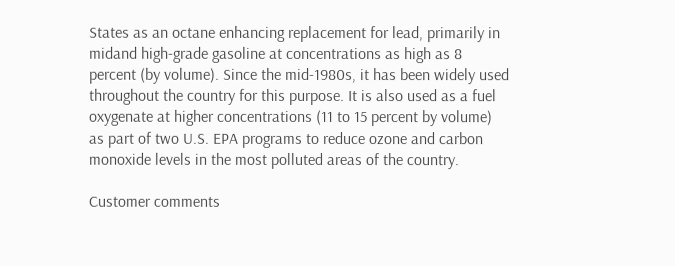States as an octane enhancing replacement for lead, primarily in midand high-grade gasoline at concentrations as high as 8 percent (by volume). Since the mid-1980s, it has been widely used throughout the country for this purpose. It is also used as a fuel oxygenate at higher concentrations (11 to 15 percent by volume) as part of two U.S. EPA programs to reduce ozone and carbon monoxide levels in the most polluted areas of the country.

Customer comments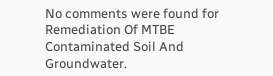No comments were found for Remediation Of MTBE Contaminated Soil And Groundwater.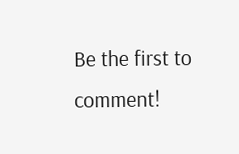Be the first to comment!